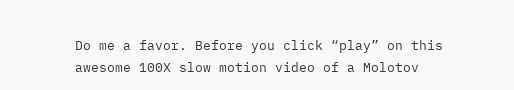Do me a favor. Before you click “play” on this awesome 100X slow motion video of a Molotov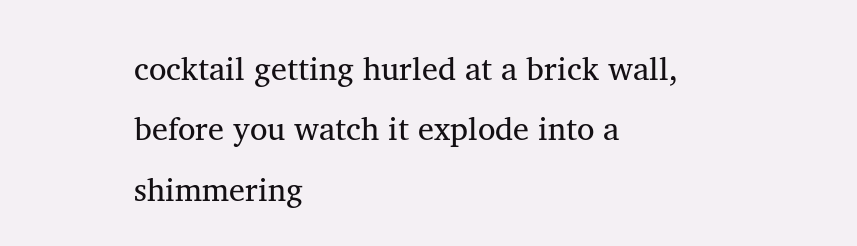cocktail getting hurled at a brick wall, before you watch it explode into a shimmering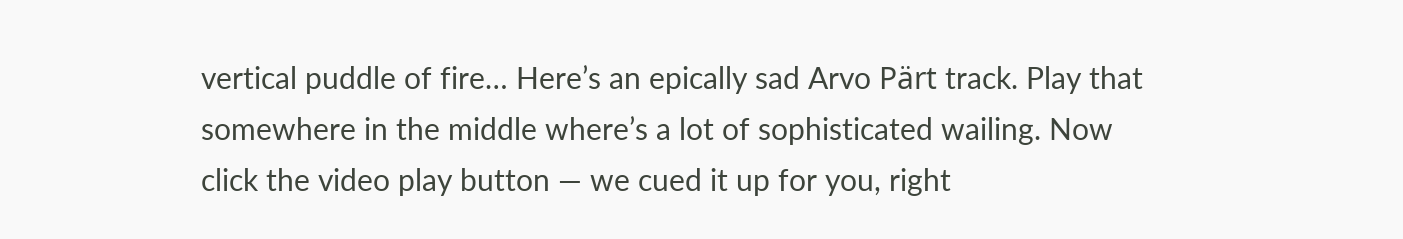vertical puddle of fire… Here’s an epically sad Arvo Pärt track. Play that somewhere in the middle where’s a lot of sophisticated wailing. Now click the video play button — we cued it up for you, right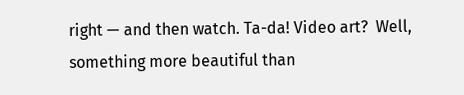right — and then watch. Ta-da! Video art?  Well, something more beautiful than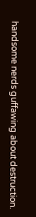handsome nerds guffawing about destruction.